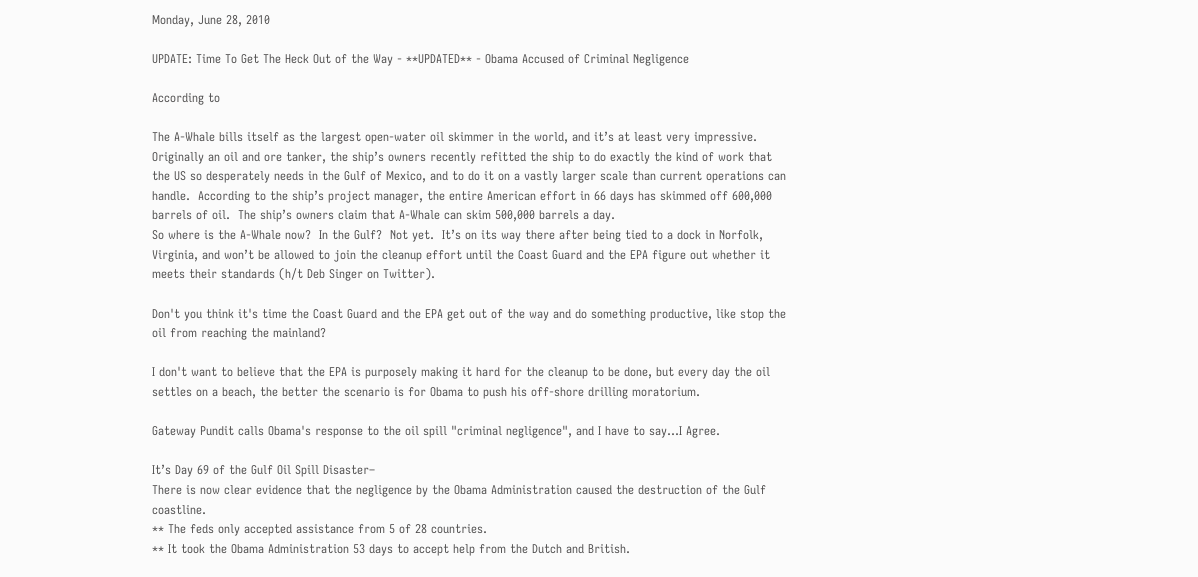Monday, June 28, 2010

UPDATE: Time To Get The Heck Out of the Way - **UPDATED** - Obama Accused of Criminal Negligence

According to

The A-Whale bills itself as the largest open-water oil skimmer in the world, and it’s at least very impressive.  Originally an oil and ore tanker, the ship’s owners recently refitted the ship to do exactly the kind of work that the US so desperately needs in the Gulf of Mexico, and to do it on a vastly larger scale than current operations can handle.  According to the ship’s project manager, the entire American effort in 66 days has skimmed off 600,000 barrels of oil.  The ship’s owners claim that A-Whale can skim 500,000 barrels a day.
So where is the A-Whale now?  In the Gulf?  Not yet.  It’s on its way there after being tied to a dock in Norfolk, Virginia, and won’t be allowed to join the cleanup effort until the Coast Guard and the EPA figure out whether it meets their standards (h/t Deb Singer on Twitter).

Don't you think it's time the Coast Guard and the EPA get out of the way and do something productive, like stop the oil from reaching the mainland?

I don't want to believe that the EPA is purposely making it hard for the cleanup to be done, but every day the oil settles on a beach, the better the scenario is for Obama to push his off-shore drilling moratorium.

Gateway Pundit calls Obama's response to the oil spill "criminal negligence", and I have to say...I Agree.

It’s Day 69 of the Gulf Oil Spill Disaster–
There is now clear evidence that the negligence by the Obama Administration caused the destruction of the Gulf coastline.
** The feds only accepted assistance from 5 of 28 countries.
** It took the Obama Administration 53 days to accept help from the Dutch and British.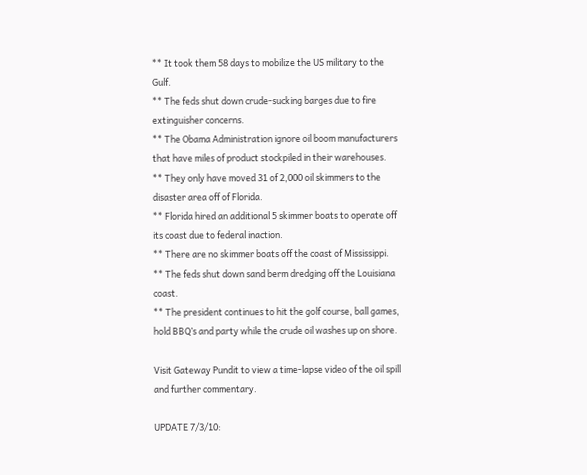** It took them 58 days to mobilize the US military to the Gulf.
** The feds shut down crude-sucking barges due to fire extinguisher concerns.
** The Obama Administration ignore oil boom manufacturers that have miles of product stockpiled in their warehouses.
** They only have moved 31 of 2,000 oil skimmers to the disaster area off of Florida.
** Florida hired an additional 5 skimmer boats to operate off its coast due to federal inaction.
** There are no skimmer boats off the coast of Mississippi.
** The feds shut down sand berm dredging off the Louisiana coast.
** The president continues to hit the golf course, ball games, hold BBQ’s and party while the crude oil washes up on shore.

Visit Gateway Pundit to view a time-lapse video of the oil spill and further commentary.

UPDATE 7/3/10: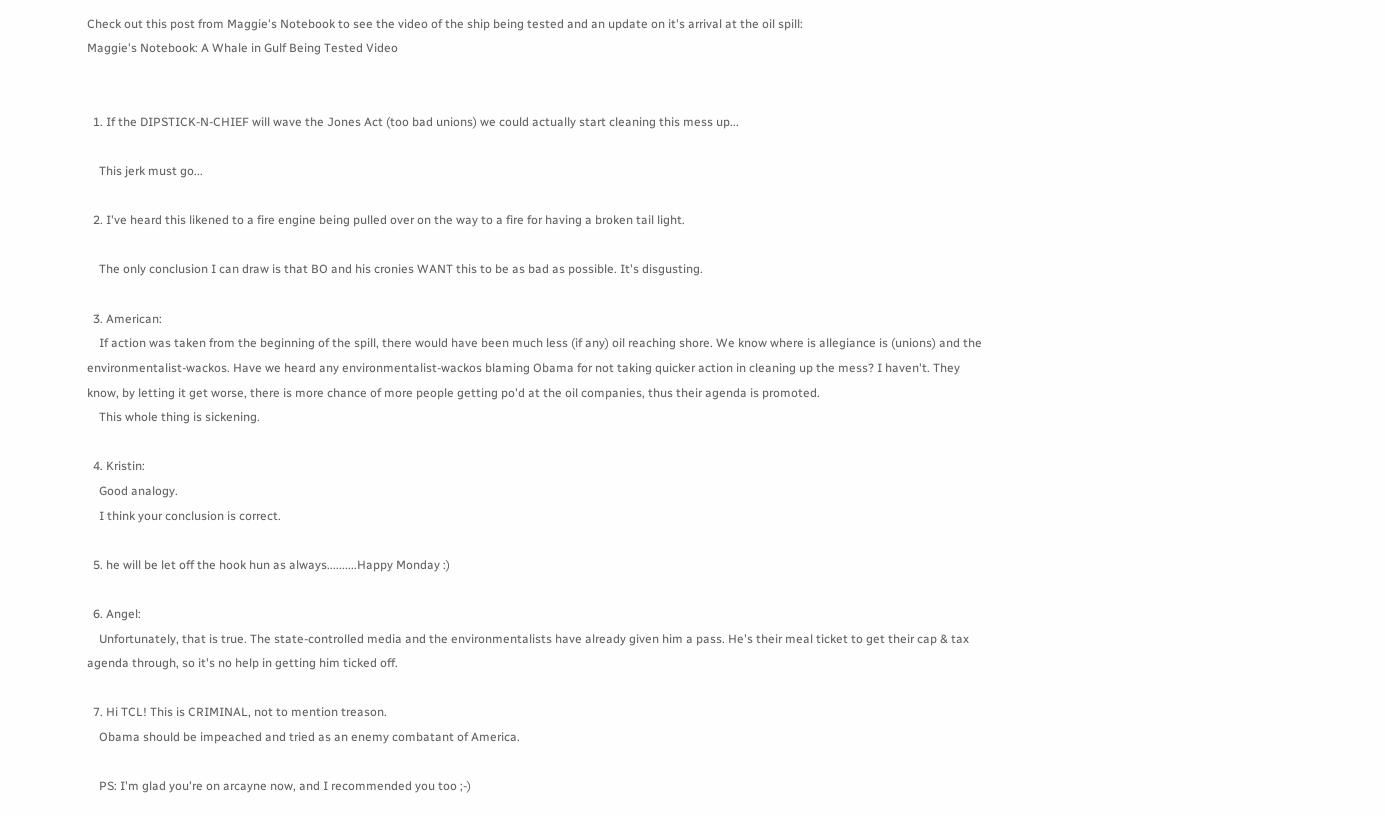Check out this post from Maggie's Notebook to see the video of the ship being tested and an update on it's arrival at the oil spill:
Maggie's Notebook: A Whale in Gulf Being Tested Video


  1. If the DIPSTICK-N-CHIEF will wave the Jones Act (too bad unions) we could actually start cleaning this mess up...

    This jerk must go...

  2. I've heard this likened to a fire engine being pulled over on the way to a fire for having a broken tail light.

    The only conclusion I can draw is that BO and his cronies WANT this to be as bad as possible. It's disgusting.

  3. American:
    If action was taken from the beginning of the spill, there would have been much less (if any) oil reaching shore. We know where is allegiance is (unions) and the environmentalist-wackos. Have we heard any environmentalist-wackos blaming Obama for not taking quicker action in cleaning up the mess? I haven't. They know, by letting it get worse, there is more chance of more people getting po'd at the oil companies, thus their agenda is promoted.
    This whole thing is sickening.

  4. Kristin:
    Good analogy.
    I think your conclusion is correct.

  5. he will be let off the hook hun as always..........Happy Monday :)

  6. Angel:
    Unfortunately, that is true. The state-controlled media and the environmentalists have already given him a pass. He's their meal ticket to get their cap & tax agenda through, so it's no help in getting him ticked off.

  7. Hi TCL! This is CRIMINAL, not to mention treason.
    Obama should be impeached and tried as an enemy combatant of America.

    PS: I'm glad you're on arcayne now, and I recommended you too ;-)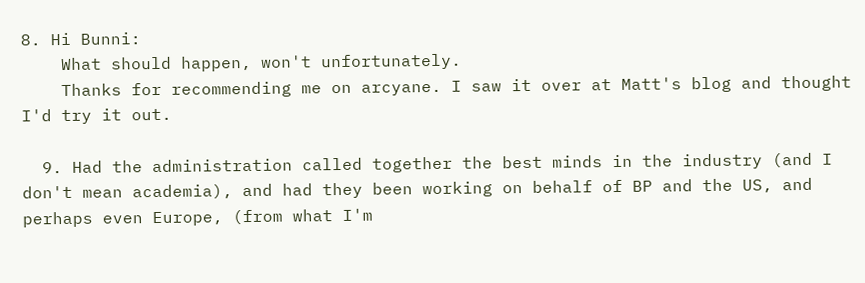8. Hi Bunni:
    What should happen, won't unfortunately.
    Thanks for recommending me on arcyane. I saw it over at Matt's blog and thought I'd try it out.

  9. Had the administration called together the best minds in the industry (and I don't mean academia), and had they been working on behalf of BP and the US, and perhaps even Europe, (from what I'm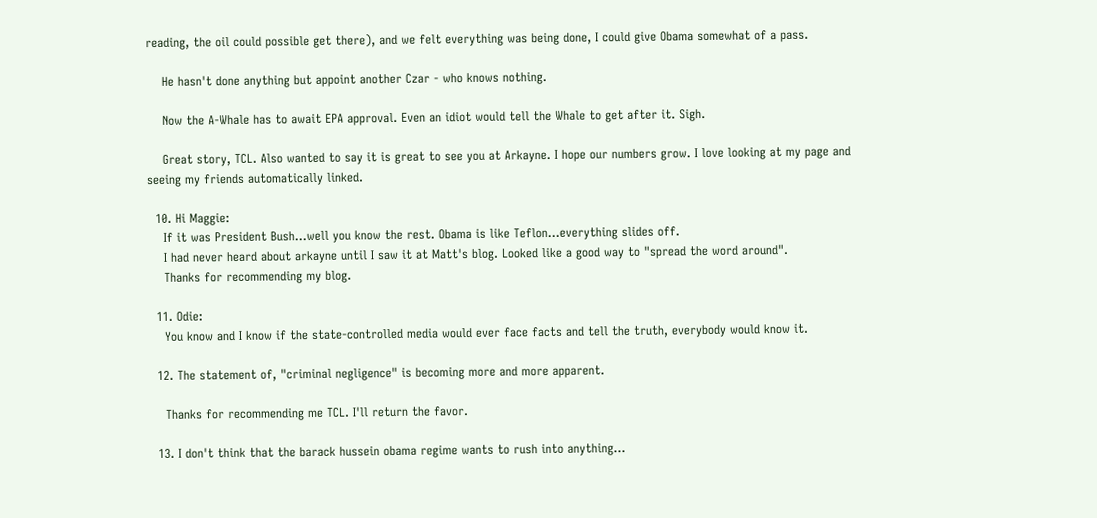reading, the oil could possible get there), and we felt everything was being done, I could give Obama somewhat of a pass.

    He hasn't done anything but appoint another Czar - who knows nothing.

    Now the A-Whale has to await EPA approval. Even an idiot would tell the Whale to get after it. Sigh.

    Great story, TCL. Also wanted to say it is great to see you at Arkayne. I hope our numbers grow. I love looking at my page and seeing my friends automatically linked.

  10. Hi Maggie:
    If it was President Bush...well you know the rest. Obama is like Teflon...everything slides off.
    I had never heard about arkayne until I saw it at Matt's blog. Looked like a good way to "spread the word around".
    Thanks for recommending my blog.

  11. Odie:
    You know and I know if the state-controlled media would ever face facts and tell the truth, everybody would know it.

  12. The statement of, "criminal negligence" is becoming more and more apparent.

    Thanks for recommending me TCL. I'll return the favor.

  13. I don't think that the barack hussein obama regime wants to rush into anything...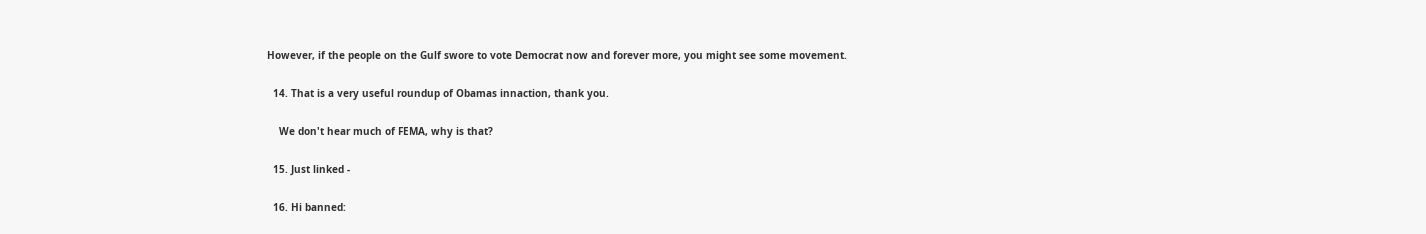However, if the people on the Gulf swore to vote Democrat now and forever more, you might see some movement.

  14. That is a very useful roundup of Obamas innaction, thank you.

    We don't hear much of FEMA, why is that?

  15. Just linked -

  16. Hi banned: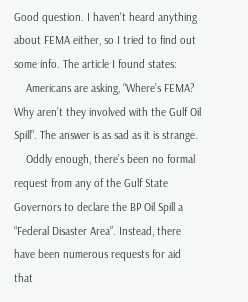Good question. I haven't heard anything about FEMA either, so I tried to find out some info. The article I found states:
    Americans are asking, “Where’s FEMA? Why aren’t they involved with the Gulf Oil Spill”. The answer is as sad as it is strange.
    Oddly enough, there’s been no formal request from any of the Gulf State Governors to declare the BP Oil Spill a “Federal Disaster Area”. Instead, there have been numerous requests for aid that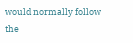would normally follow the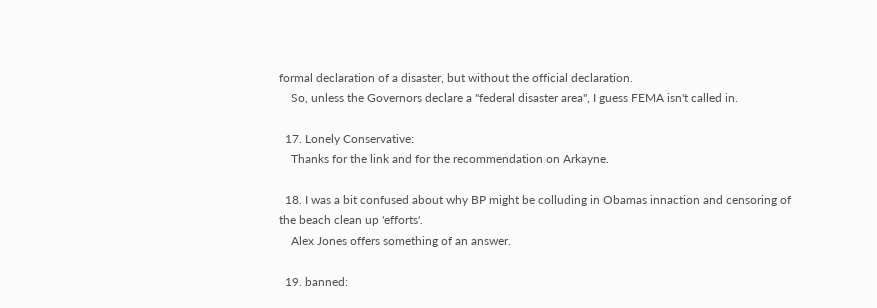formal declaration of a disaster, but without the official declaration.
    So, unless the Governors declare a "federal disaster area", I guess FEMA isn't called in.

  17. Lonely Conservative:
    Thanks for the link and for the recommendation on Arkayne.

  18. I was a bit confused about why BP might be colluding in Obamas innaction and censoring of the beach clean up 'efforts'.
    Alex Jones offers something of an answer.

  19. banned: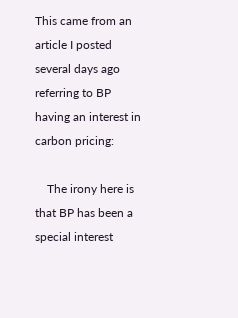This came from an article I posted several days ago referring to BP having an interest in carbon pricing:

    The irony here is that BP has been a special interest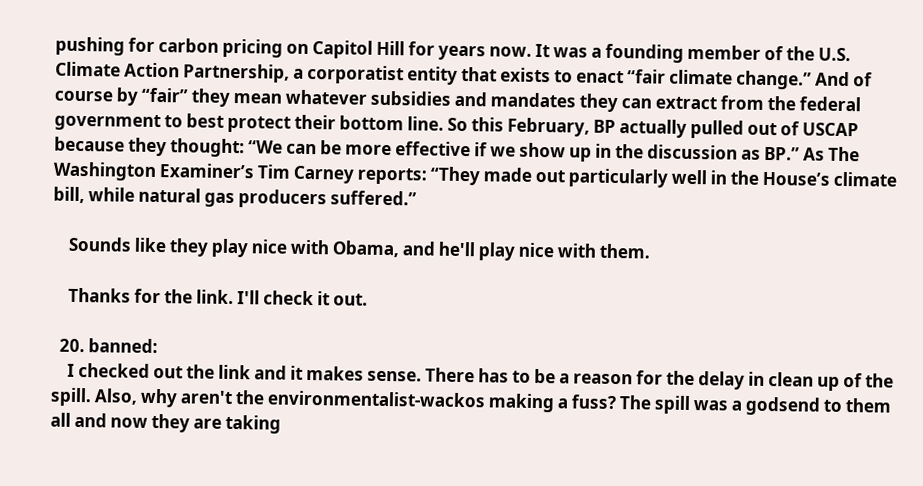pushing for carbon pricing on Capitol Hill for years now. It was a founding member of the U.S. Climate Action Partnership, a corporatist entity that exists to enact “fair climate change.” And of course by “fair” they mean whatever subsidies and mandates they can extract from the federal government to best protect their bottom line. So this February, BP actually pulled out of USCAP because they thought: “We can be more effective if we show up in the discussion as BP.” As The Washington Examiner’s Tim Carney reports: “They made out particularly well in the House’s climate bill, while natural gas producers suffered.”

    Sounds like they play nice with Obama, and he'll play nice with them.

    Thanks for the link. I'll check it out.

  20. banned:
    I checked out the link and it makes sense. There has to be a reason for the delay in clean up of the spill. Also, why aren't the environmentalist-wackos making a fuss? The spill was a godsend to them all and now they are taking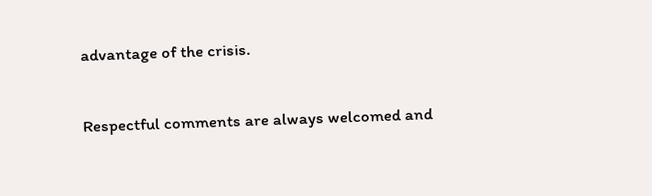advantage of the crisis.


Respectful comments are always welcomed and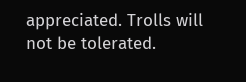appreciated. Trolls will not be tolerated.